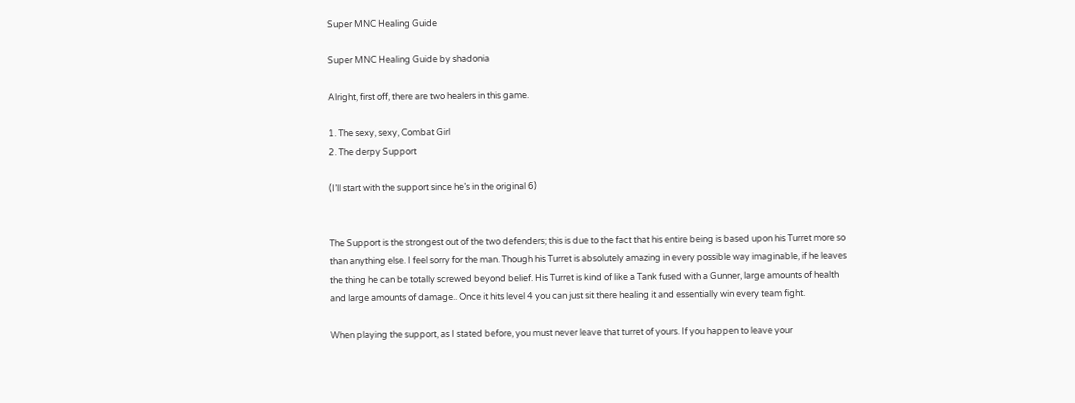Super MNC Healing Guide

Super MNC Healing Guide by shadonia

Alright, first off, there are two healers in this game.

1. The sexy, sexy, Combat Girl
2. The derpy Support

(I’ll start with the support since he’s in the original 6)


The Support is the strongest out of the two defenders; this is due to the fact that his entire being is based upon his Turret more so than anything else. I feel sorry for the man. Though his Turret is absolutely amazing in every possible way imaginable, if he leaves the thing he can be totally screwed beyond belief. His Turret is kind of like a Tank fused with a Gunner, large amounts of health and large amounts of damage.. Once it hits level 4 you can just sit there healing it and essentially win every team fight.

When playing the support, as I stated before, you must never leave that turret of yours. If you happen to leave your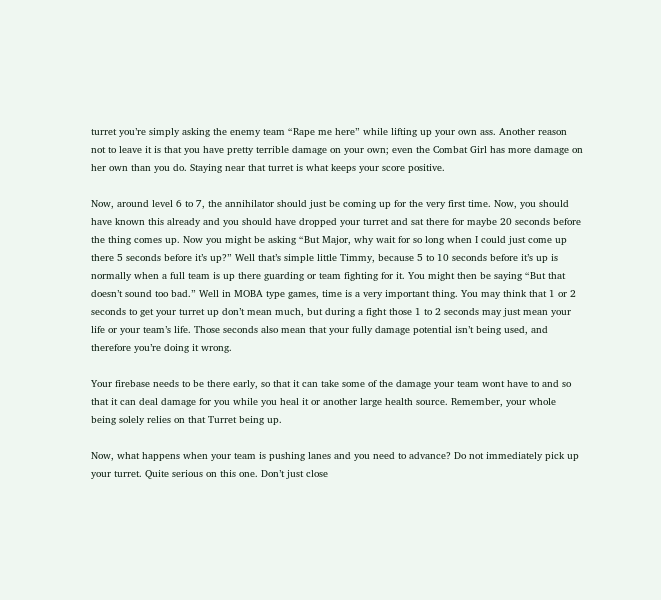turret you’re simply asking the enemy team “Rape me here” while lifting up your own ass. Another reason not to leave it is that you have pretty terrible damage on your own; even the Combat Girl has more damage on her own than you do. Staying near that turret is what keeps your score positive.

Now, around level 6 to 7, the annihilator should just be coming up for the very first time. Now, you should have known this already and you should have dropped your turret and sat there for maybe 20 seconds before the thing comes up. Now you might be asking “But Major, why wait for so long when I could just come up there 5 seconds before it’s up?” Well that’s simple little Timmy, because 5 to 10 seconds before it’s up is normally when a full team is up there guarding or team fighting for it. You might then be saying “But that doesn’t sound too bad.” Well in MOBA type games, time is a very important thing. You may think that 1 or 2 seconds to get your turret up don’t mean much, but during a fight those 1 to 2 seconds may just mean your life or your team’s life. Those seconds also mean that your fully damage potential isn’t being used, and therefore you’re doing it wrong.

Your firebase needs to be there early, so that it can take some of the damage your team wont have to and so that it can deal damage for you while you heal it or another large health source. Remember, your whole being solely relies on that Turret being up.

Now, what happens when your team is pushing lanes and you need to advance? Do not immediately pick up your turret. Quite serious on this one. Don’t just close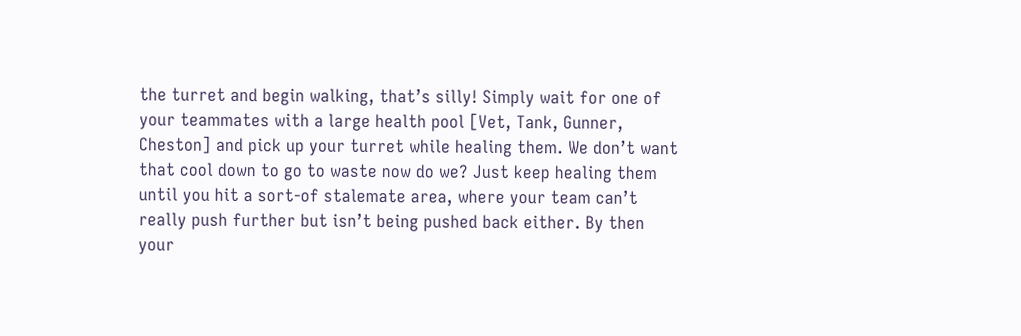the turret and begin walking, that’s silly! Simply wait for one of your teammates with a large health pool [Vet, Tank, Gunner, Cheston] and pick up your turret while healing them. We don’t want that cool down to go to waste now do we? Just keep healing them until you hit a sort-of stalemate area, where your team can’t really push further but isn’t being pushed back either. By then your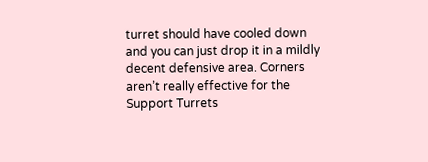turret should have cooled down and you can just drop it in a mildly decent defensive area. Corners aren’t really effective for the Support Turrets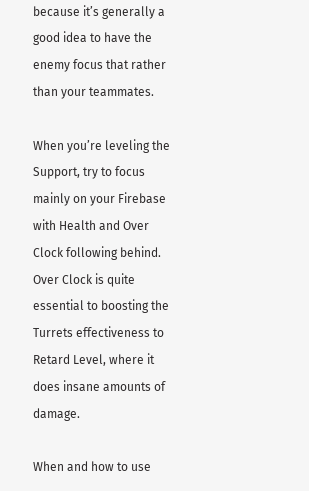because it’s generally a good idea to have the enemy focus that rather than your teammates.

When you’re leveling the Support, try to focus mainly on your Firebase with Health and Over Clock following behind. Over Clock is quite essential to boosting the Turrets effectiveness to Retard Level, where it does insane amounts of damage.

When and how to use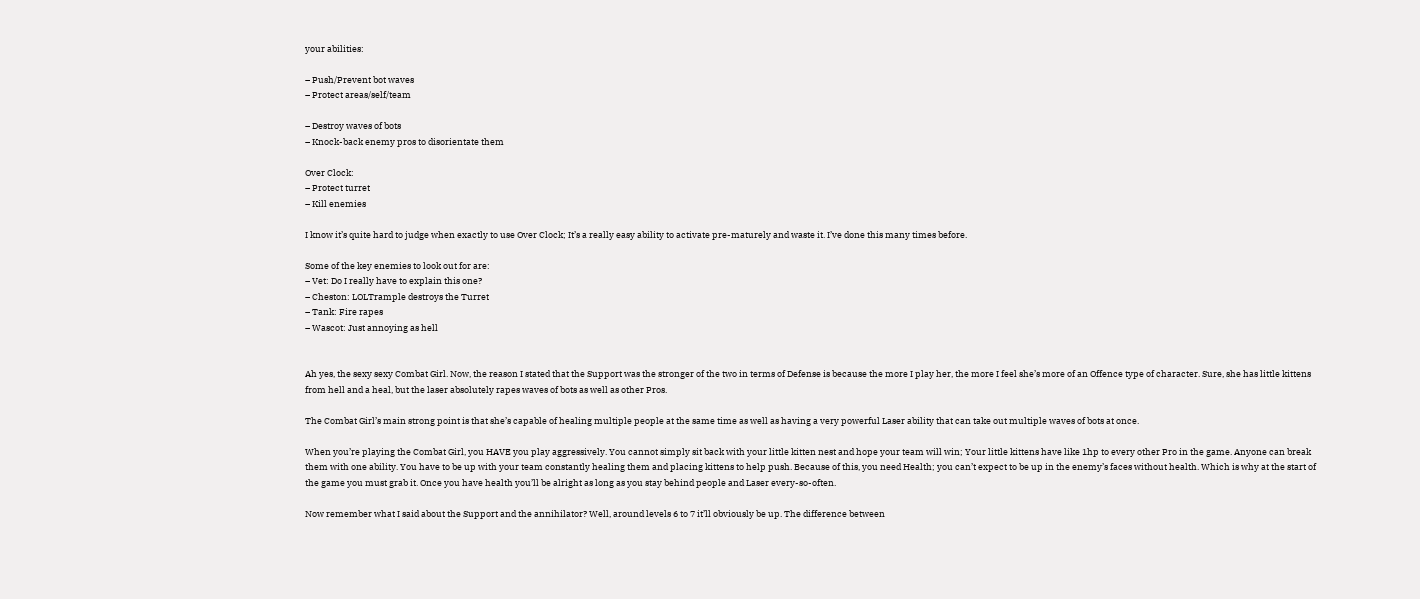your abilities:

– Push/Prevent bot waves
– Protect areas/self/team

– Destroy waves of bots
– Knock-back enemy pros to disorientate them

Over Clock:
– Protect turret
– Kill enemies

I know it’s quite hard to judge when exactly to use Over Clock; It’s a really easy ability to activate pre-maturely and waste it. I’ve done this many times before.

Some of the key enemies to look out for are:
– Vet: Do I really have to explain this one?
– Cheston: LOLTrample destroys the Turret
– Tank: Fire rapes
– Wascot: Just annoying as hell


Ah yes, the sexy sexy Combat Girl. Now, the reason I stated that the Support was the stronger of the two in terms of Defense is because the more I play her, the more I feel she’s more of an Offence type of character. Sure, she has little kittens from hell and a heal, but the laser absolutely rapes waves of bots as well as other Pros.

The Combat Girl’s main strong point is that she’s capable of healing multiple people at the same time as well as having a very powerful Laser ability that can take out multiple waves of bots at once.

When you’re playing the Combat Girl, you HAVE you play aggressively. You cannot simply sit back with your little kitten nest and hope your team will win; Your little kittens have like 1hp to every other Pro in the game. Anyone can break them with one ability. You have to be up with your team constantly healing them and placing kittens to help push. Because of this, you need Health; you can’t expect to be up in the enemy’s faces without health. Which is why at the start of the game you must grab it. Once you have health you’ll be alright as long as you stay behind people and Laser every-so-often.

Now remember what I said about the Support and the annihilator? Well, around levels 6 to 7 it’ll obviously be up. The difference between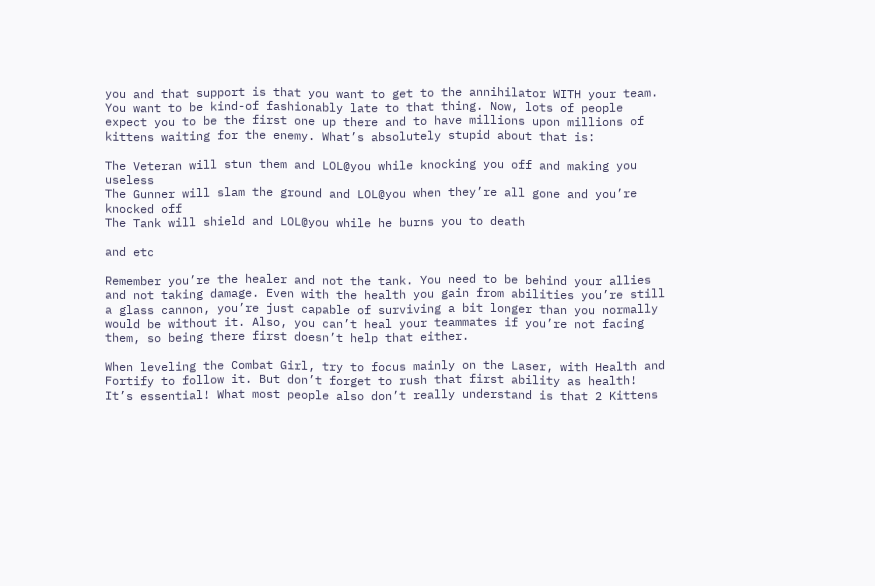you and that support is that you want to get to the annihilator WITH your team. You want to be kind-of fashionably late to that thing. Now, lots of people expect you to be the first one up there and to have millions upon millions of kittens waiting for the enemy. What’s absolutely stupid about that is:

The Veteran will stun them and LOL@you while knocking you off and making you useless
The Gunner will slam the ground and LOL@you when they’re all gone and you’re knocked off
The Tank will shield and LOL@you while he burns you to death

and etc

Remember you’re the healer and not the tank. You need to be behind your allies and not taking damage. Even with the health you gain from abilities you’re still a glass cannon, you’re just capable of surviving a bit longer than you normally would be without it. Also, you can’t heal your teammates if you’re not facing them, so being there first doesn’t help that either.

When leveling the Combat Girl, try to focus mainly on the Laser, with Health and Fortify to follow it. But don’t forget to rush that first ability as health! It’s essential! What most people also don’t really understand is that 2 Kittens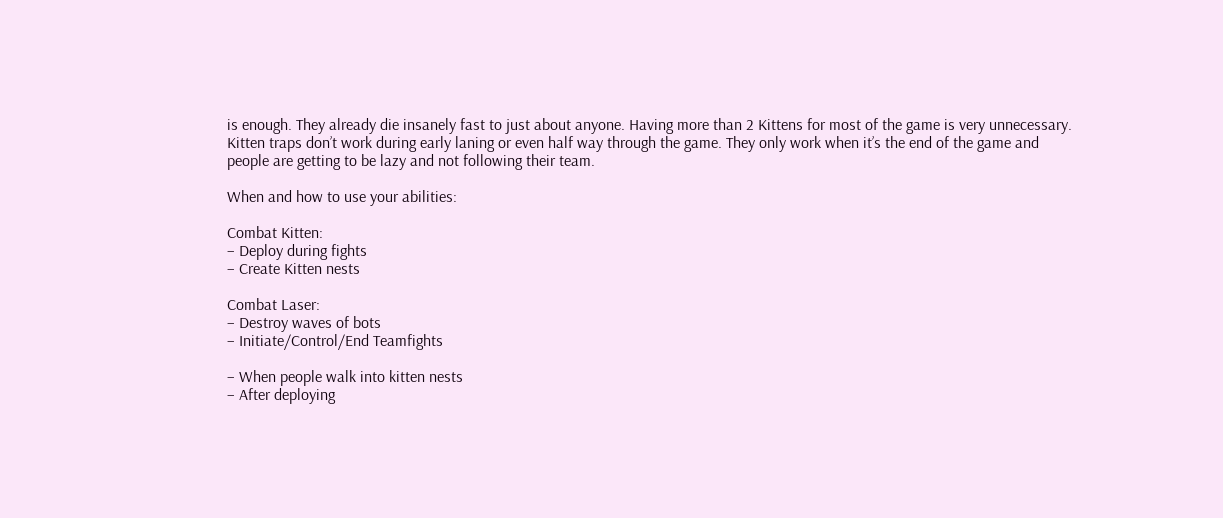is enough. They already die insanely fast to just about anyone. Having more than 2 Kittens for most of the game is very unnecessary. Kitten traps don’t work during early laning or even half way through the game. They only work when it’s the end of the game and people are getting to be lazy and not following their team.

When and how to use your abilities:

Combat Kitten:
– Deploy during fights
– Create Kitten nests

Combat Laser:
– Destroy waves of bots
– Initiate/Control/End Teamfights

– When people walk into kitten nests
– After deploying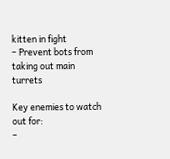kitten in fight
– Prevent bots from taking out main turrets

Key enemies to watch out for:
–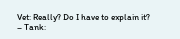Vet: Really? Do I have to explain it?
– Tank: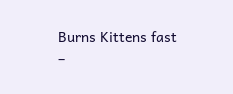Burns Kittens fast
–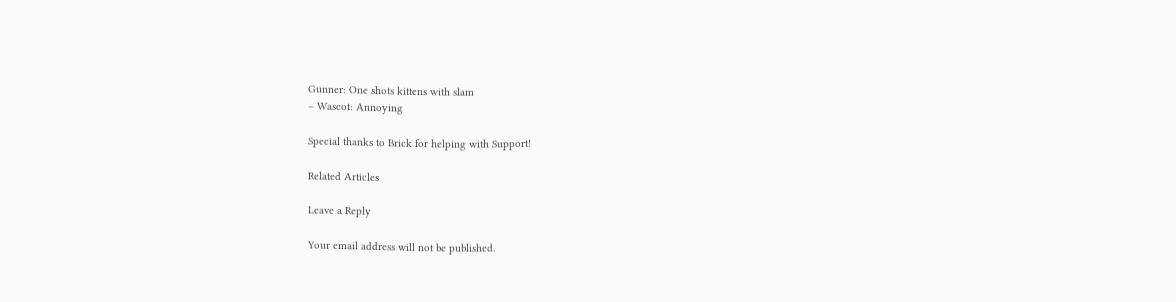Gunner: One shots kittens with slam
– Wascot: Annoying

Special thanks to Brick for helping with Support!

Related Articles

Leave a Reply

Your email address will not be published.